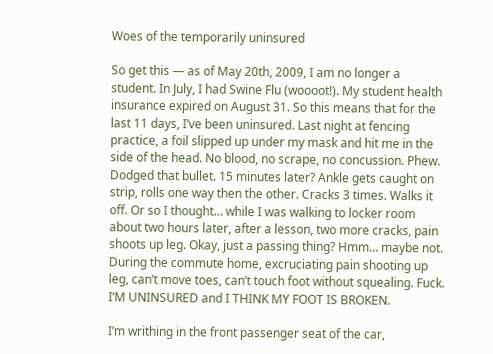Woes of the temporarily uninsured

So get this — as of May 20th, 2009, I am no longer a student. In July, I had Swine Flu (woooot!). My student health insurance expired on August 31. So this means that for the last 11 days, I’ve been uninsured. Last night at fencing practice, a foil slipped up under my mask and hit me in the side of the head. No blood, no scrape, no concussion. Phew. Dodged that bullet. 15 minutes later? Ankle gets caught on strip, rolls one way then the other. Cracks 3 times. Walks it off. Or so I thought… while I was walking to locker room about two hours later, after a lesson, two more cracks, pain shoots up leg. Okay, just a passing thing? Hmm… maybe not. During the commute home, excruciating pain shooting up leg, can’t move toes, can’t touch foot without squealing. Fuck. I’M UNINSURED and I THINK MY FOOT IS BROKEN.

I’m writhing in the front passenger seat of the car,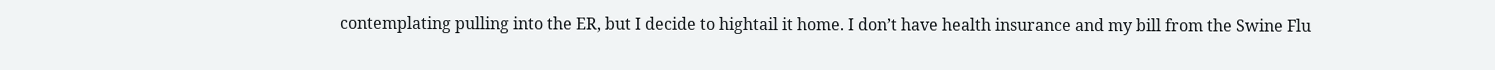contemplating pulling into the ER, but I decide to hightail it home. I don’t have health insurance and my bill from the Swine Flu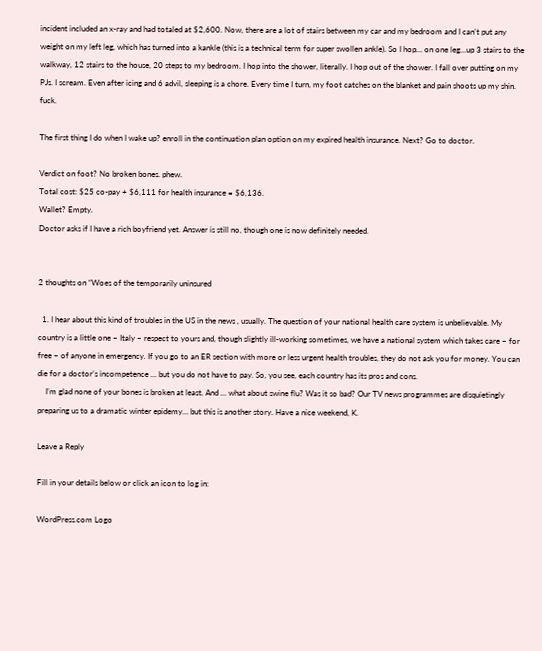incident included an x-ray and had totaled at $2,600. Now, there are a lot of stairs between my car and my bedroom and I can’t put any weight on my left leg, which has turned into a kankle (this is a technical term for super swollen ankle). So I hop… on one leg…up 3 stairs to the walkway, 12 stairs to the house, 20 steps to my bedroom. I hop into the shower, literally. I hop out of the shower. I fall over putting on my PJs. I scream. Even after icing and 6 advil, sleeping is a chore. Every time I turn, my foot catches on the blanket and pain shoots up my shin. fuck.

The first thing I do when I wake up? enroll in the continuation plan option on my expired health insurance. Next? Go to doctor.

Verdict on foot? No broken bones. phew.
Total cost: $25 co-pay + $6,111 for health insurance = $6,136.
Wallet? Empty.
Doctor asks if I have a rich boyfriend yet. Answer is still no, though one is now definitely needed.


2 thoughts on “Woes of the temporarily uninsured

  1. I hear about this kind of troubles in the US in the news , usually. The question of your national health care system is unbelievable. My country is a little one – Italy – respect to yours and, though slightly ill-working sometimes, we have a national system which takes care – for free – of anyone in emergency. If you go to an ER section with more or less urgent health troubles, they do not ask you for money. You can die for a doctor’s incompetence … but you do not have to pay. So, you see, each country has its pros and cons.
    I’m glad none of your bones is broken at least. And … what about swine flu? Was it so bad? Our TV news programmes are disquietingly preparing us to a dramatic winter epidemy… but this is another story. Have a nice weekend, K.

Leave a Reply

Fill in your details below or click an icon to log in:

WordPress.com Logo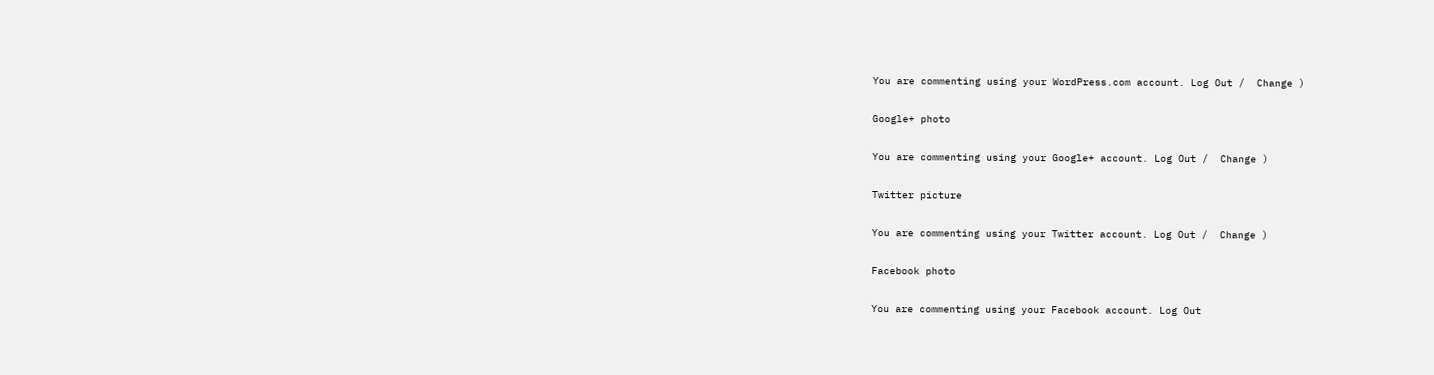You are commenting using your WordPress.com account. Log Out /  Change )

Google+ photo

You are commenting using your Google+ account. Log Out /  Change )

Twitter picture

You are commenting using your Twitter account. Log Out /  Change )

Facebook photo

You are commenting using your Facebook account. Log Out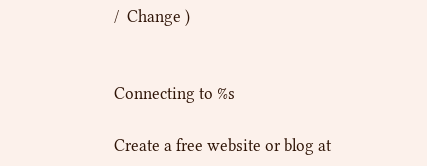/  Change )


Connecting to %s

Create a free website or blog at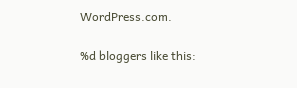WordPress.com.

%d bloggers like this: